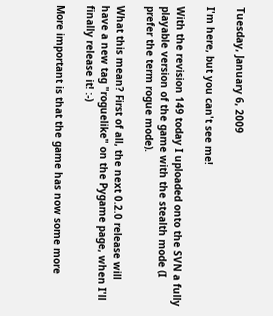Tuesday, January 6, 2009

I'm here, but you can't see me!

With the revision 149 today I uploaded onto the SVN a fully playable version of the game with the stealth mode (I prefer the term rogue mode).

What this mean? First of all, the next 0.2.0 release will have a new tag "roguelike" on the Pygame page, when I'll finally release it! :-)

More important is that the game has now some more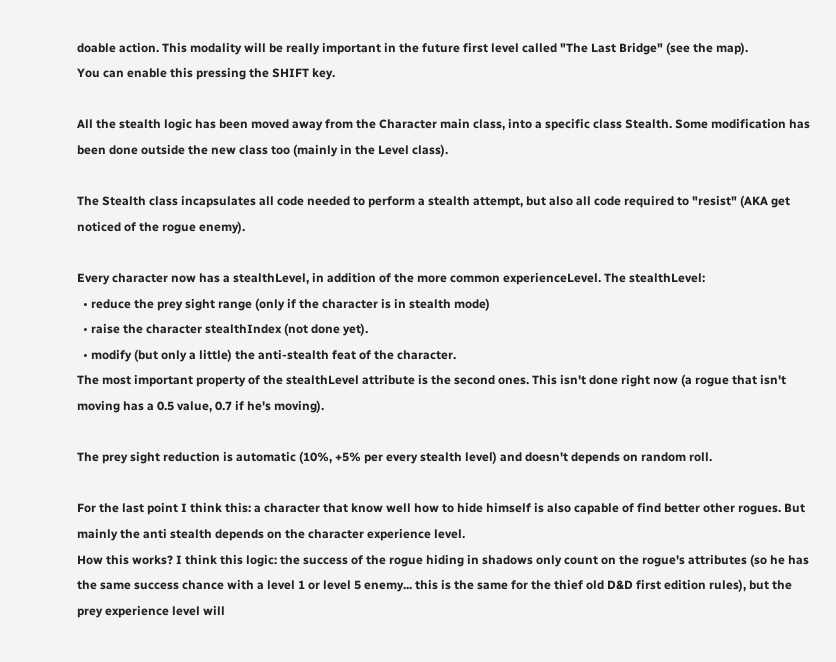doable action. This modality will be really important in the future first level called "The Last Bridge" (see the map).
You can enable this pressing the SHIFT key.

All the stealth logic has been moved away from the Character main class, into a specific class Stealth. Some modification has been done outside the new class too (mainly in the Level class).

The Stealth class incapsulates all code needed to perform a stealth attempt, but also all code required to "resist" (AKA get noticed of the rogue enemy).

Every character now has a stealthLevel, in addition of the more common experienceLevel. The stealthLevel:
  • reduce the prey sight range (only if the character is in stealth mode)
  • raise the character stealthIndex (not done yet).
  • modify (but only a little) the anti-stealth feat of the character.
The most important property of the stealthLevel attribute is the second ones. This isn't done right now (a rogue that isn't moving has a 0.5 value, 0.7 if he's moving).

The prey sight reduction is automatic (10%, +5% per every stealth level) and doesn't depends on random roll.

For the last point I think this: a character that know well how to hide himself is also capable of find better other rogues. But mainly the anti stealth depends on the character experience level.
How this works? I think this logic: the success of the rogue hiding in shadows only count on the rogue's attributes (so he has the same success chance with a level 1 or level 5 enemy... this is the same for the thief old D&D first edition rules), but the prey experience level will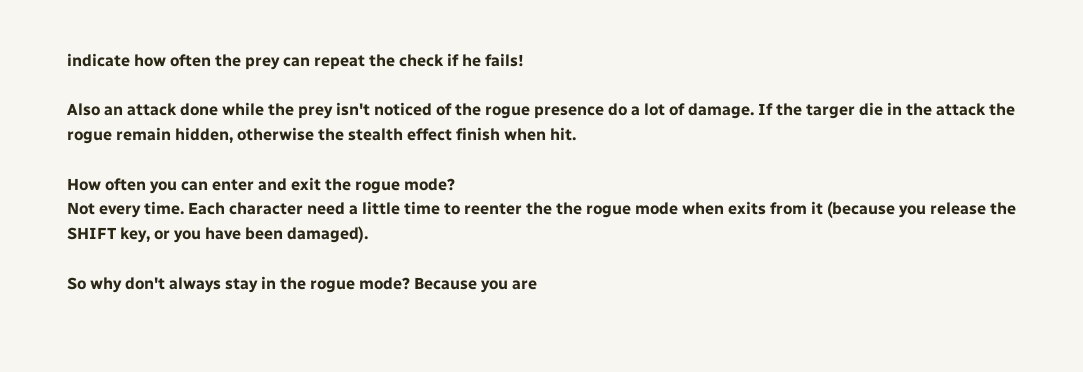indicate how often the prey can repeat the check if he fails!

Also an attack done while the prey isn't noticed of the rogue presence do a lot of damage. If the targer die in the attack the rogue remain hidden, otherwise the stealth effect finish when hit.

How often you can enter and exit the rogue mode?
Not every time. Each character need a little time to reenter the the rogue mode when exits from it (because you release the SHIFT key, or you have been damaged).

So why don't always stay in the rogue mode? Because you are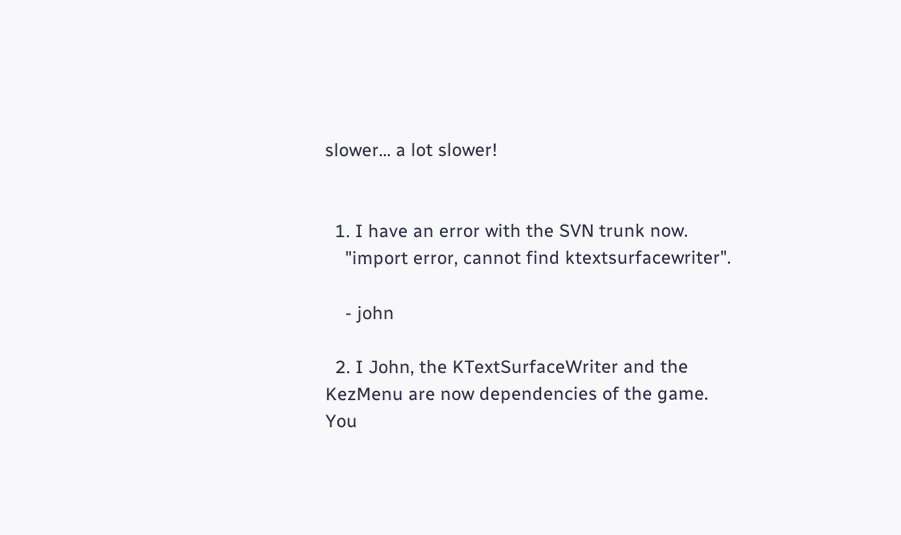slower... a lot slower!


  1. I have an error with the SVN trunk now.
    "import error, cannot find ktextsurfacewriter".

    - john

  2. I John, the KTextSurfaceWriter and the KezMenu are now dependencies of the game. You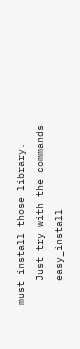must install those library.
    Just try with the commands
    easy_install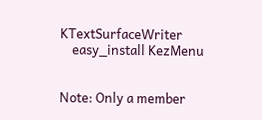KTextSurfaceWriter
    easy_install KezMenu


Note: Only a member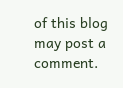of this blog may post a comment.